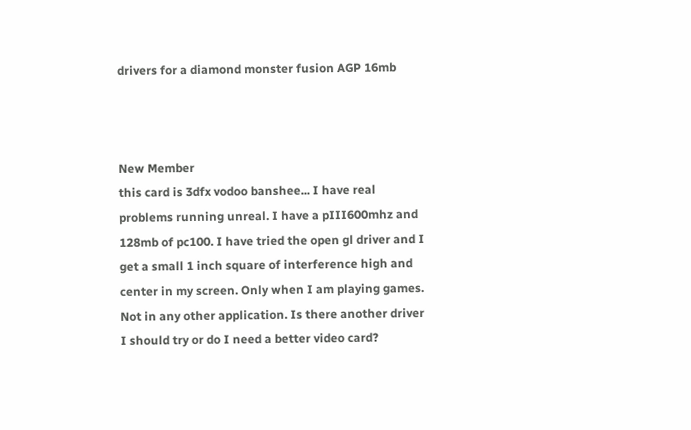drivers for a diamond monster fusion AGP 16mb



New Member
this card is 3dfx vodoo banshee... I have real problems running unreal. I have a pIII600mhz and 128mb of pc100. I have tried the open gl driver and I get a small 1 inch square of interference high and center in my screen. Only when I am playing games. Not in any other application. Is there another driver I should try or do I need a better video card?